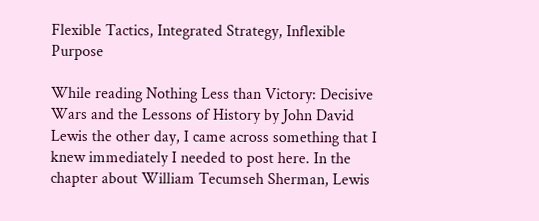Flexible Tactics, Integrated Strategy, Inflexible Purpose

While reading Nothing Less than Victory: Decisive Wars and the Lessons of History by John David Lewis the other day, I came across something that I knew immediately I needed to post here. In the chapter about William Tecumseh Sherman, Lewis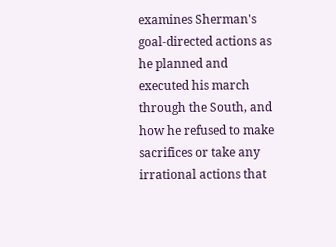examines Sherman's goal-directed actions as he planned and executed his march through the South, and how he refused to make sacrifices or take any irrational actions that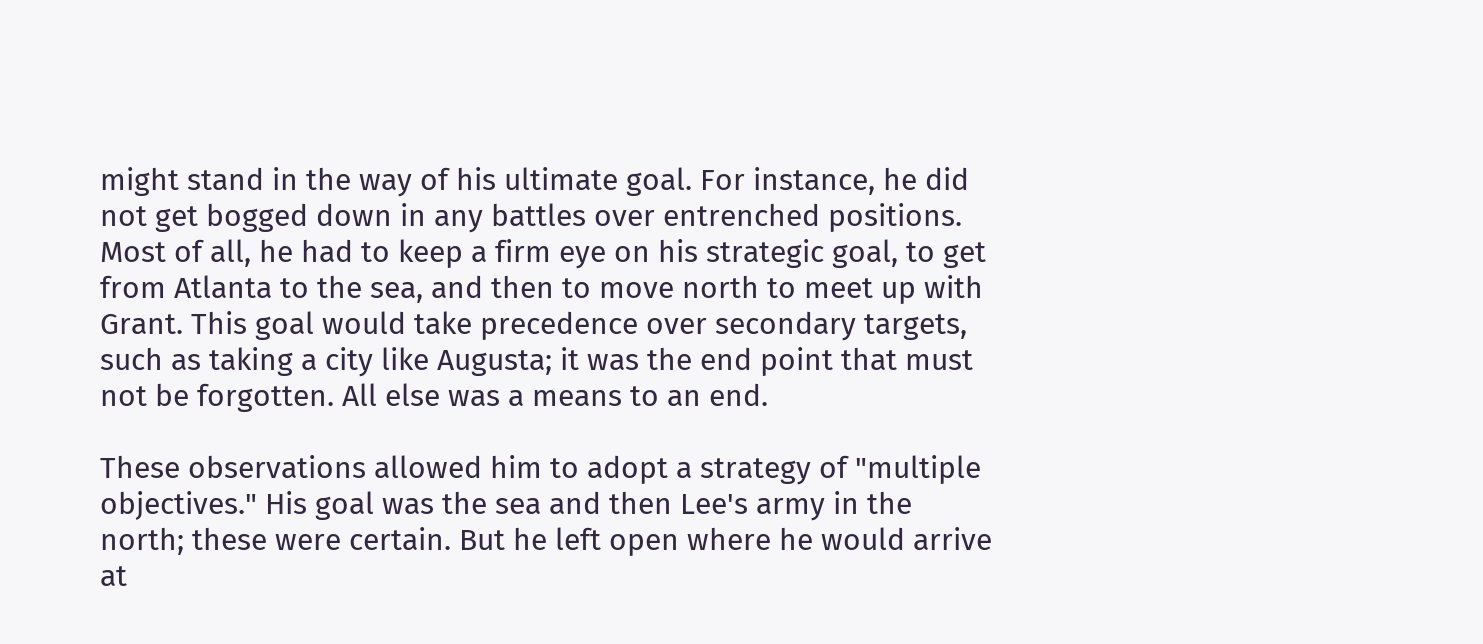might stand in the way of his ultimate goal. For instance, he did not get bogged down in any battles over entrenched positions.
Most of all, he had to keep a firm eye on his strategic goal, to get from Atlanta to the sea, and then to move north to meet up with Grant. This goal would take precedence over secondary targets, such as taking a city like Augusta; it was the end point that must not be forgotten. All else was a means to an end.

These observations allowed him to adopt a strategy of "multiple objectives." His goal was the sea and then Lee's army in the north; these were certain. But he left open where he would arrive at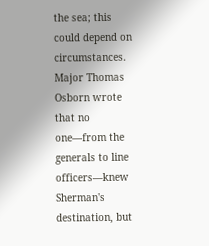the sea; this could depend on circumstances. Major Thomas Osborn wrote that no one—from the generals to line officers—knew Sherman's destination, but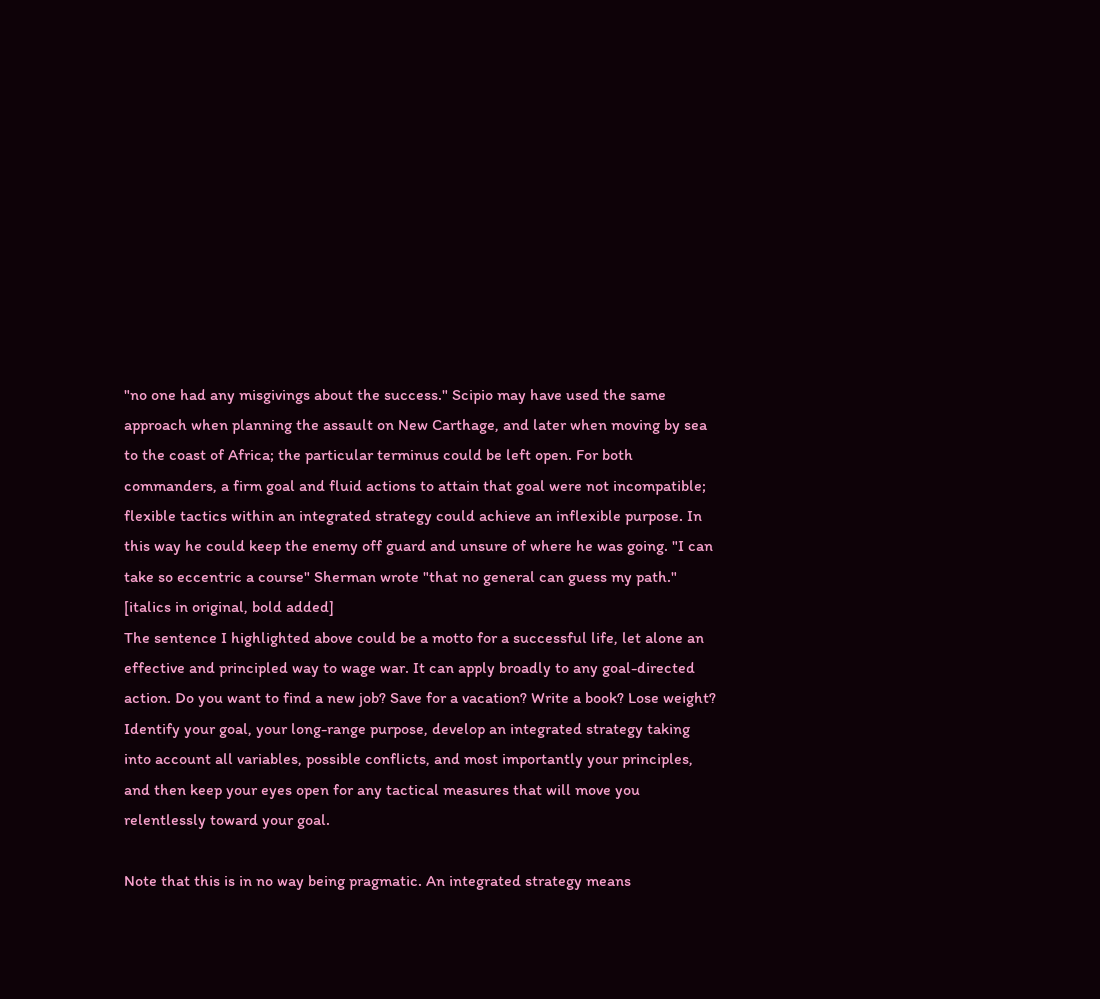"no one had any misgivings about the success." Scipio may have used the same approach when planning the assault on New Carthage, and later when moving by sea to the coast of Africa; the particular terminus could be left open. For both commanders, a firm goal and fluid actions to attain that goal were not incompatible; flexible tactics within an integrated strategy could achieve an inflexible purpose. In this way he could keep the enemy off guard and unsure of where he was going. "I can take so eccentric a course" Sherman wrote "that no general can guess my path." [italics in original, bold added]
The sentence I highlighted above could be a motto for a successful life, let alone an effective and principled way to wage war. It can apply broadly to any goal-directed action. Do you want to find a new job? Save for a vacation? Write a book? Lose weight? Identify your goal, your long-range purpose, develop an integrated strategy taking into account all variables, possible conflicts, and most importantly your principles, and then keep your eyes open for any tactical measures that will move you relentlessly toward your goal.

Note that this is in no way being pragmatic. An integrated strategy means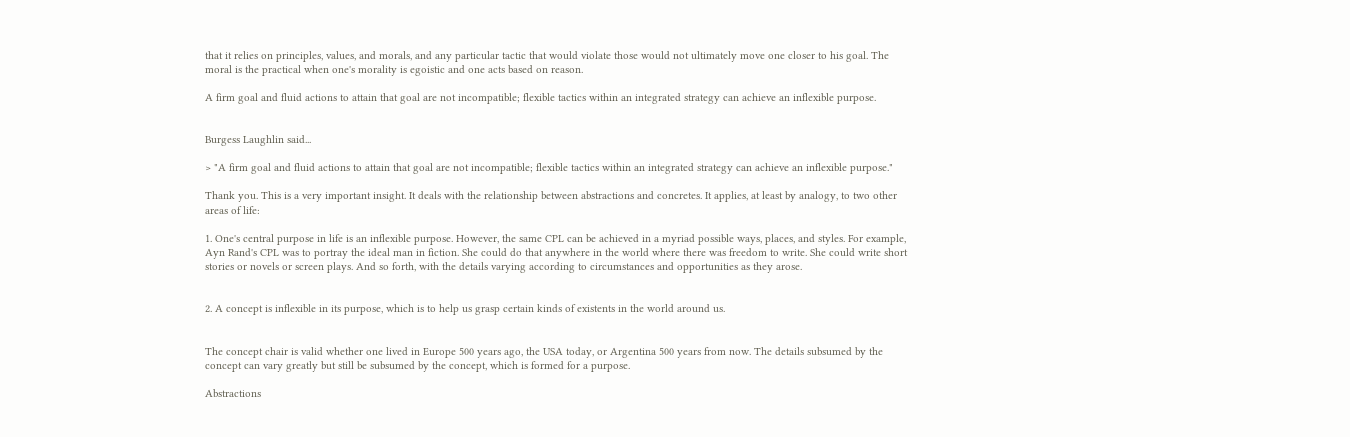that it relies on principles, values, and morals, and any particular tactic that would violate those would not ultimately move one closer to his goal. The moral is the practical when one's morality is egoistic and one acts based on reason.

A firm goal and fluid actions to attain that goal are not incompatible; flexible tactics within an integrated strategy can achieve an inflexible purpose.


Burgess Laughlin said...

> "A firm goal and fluid actions to attain that goal are not incompatible; flexible tactics within an integrated strategy can achieve an inflexible purpose."

Thank you. This is a very important insight. It deals with the relationship between abstractions and concretes. It applies, at least by analogy, to two other areas of life:

1. One's central purpose in life is an inflexible purpose. However, the same CPL can be achieved in a myriad possible ways, places, and styles. For example, Ayn Rand's CPL was to portray the ideal man in fiction. She could do that anywhere in the world where there was freedom to write. She could write short stories or novels or screen plays. And so forth, with the details varying according to circumstances and opportunities as they arose.


2. A concept is inflexible in its purpose, which is to help us grasp certain kinds of existents in the world around us.


The concept chair is valid whether one lived in Europe 500 years ago, the USA today, or Argentina 500 years from now. The details subsumed by the concept can vary greatly but still be subsumed by the concept, which is formed for a purpose.

Abstractions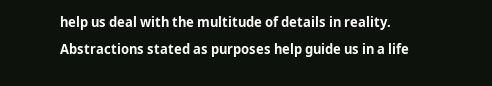help us deal with the multitude of details in reality. Abstractions stated as purposes help guide us in a life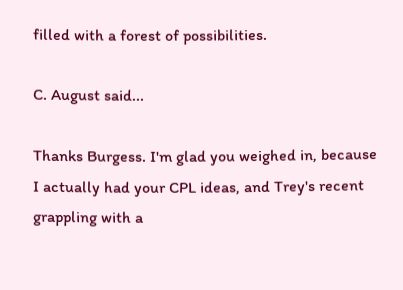filled with a forest of possibilities.

C. August said...

Thanks Burgess. I'm glad you weighed in, because I actually had your CPL ideas, and Trey's recent grappling with a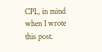CPL, in mind when I wrote this post.